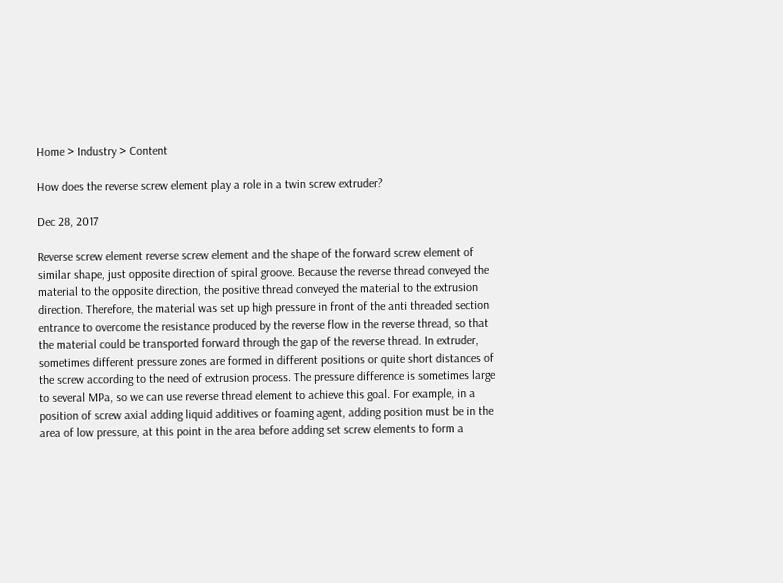Home > Industry > Content

How does the reverse screw element play a role in a twin screw extruder?

Dec 28, 2017

Reverse screw element reverse screw element and the shape of the forward screw element of similar shape, just opposite direction of spiral groove. Because the reverse thread conveyed the material to the opposite direction, the positive thread conveyed the material to the extrusion direction. Therefore, the material was set up high pressure in front of the anti threaded section entrance to overcome the resistance produced by the reverse flow in the reverse thread, so that the material could be transported forward through the gap of the reverse thread. In extruder, sometimes different pressure zones are formed in different positions or quite short distances of the screw according to the need of extrusion process. The pressure difference is sometimes large to several MPa, so we can use reverse thread element to achieve this goal. For example, in a position of screw axial adding liquid additives or foaming agent, adding position must be in the area of low pressure, at this point in the area before adding set screw elements to form a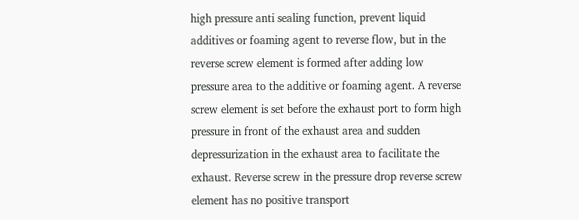high pressure anti sealing function, prevent liquid additives or foaming agent to reverse flow, but in the reverse screw element is formed after adding low pressure area to the additive or foaming agent. A reverse screw element is set before the exhaust port to form high pressure in front of the exhaust area and sudden depressurization in the exhaust area to facilitate the exhaust. Reverse screw in the pressure drop reverse screw element has no positive transport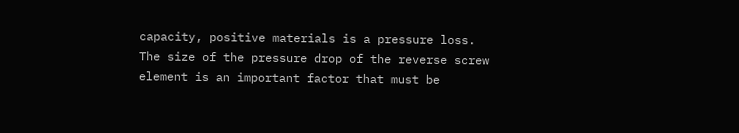capacity, positive materials is a pressure loss. The size of the pressure drop of the reverse screw element is an important factor that must be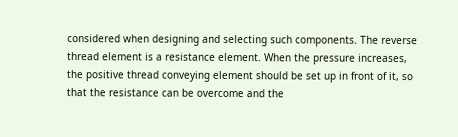considered when designing and selecting such components. The reverse thread element is a resistance element. When the pressure increases, the positive thread conveying element should be set up in front of it, so that the resistance can be overcome and the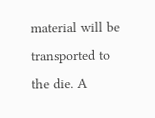material will be transported to the die. A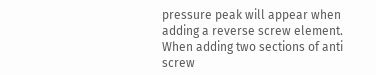pressure peak will appear when adding a reverse screw element. When adding two sections of anti screw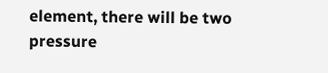element, there will be two pressure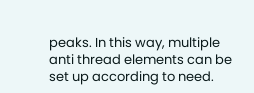peaks. In this way, multiple anti thread elements can be set up according to need.